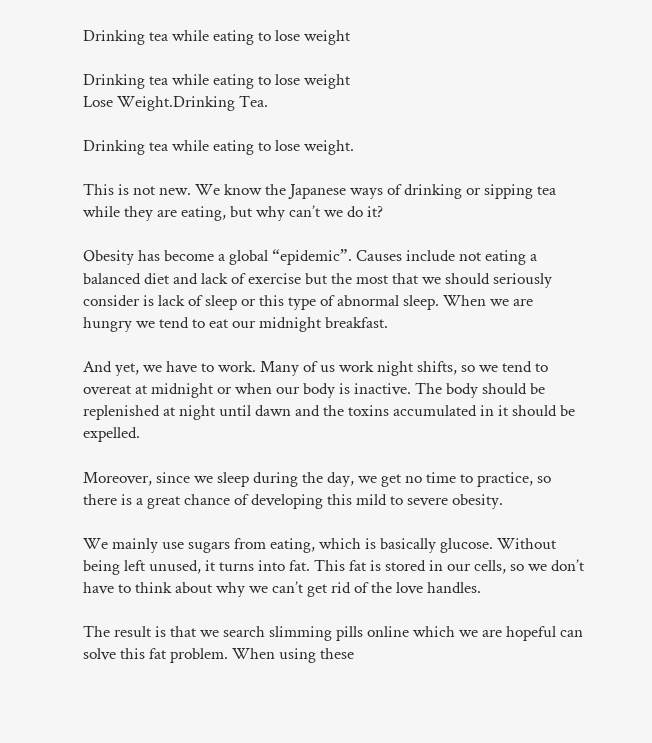Drinking tea while eating to lose weight

Drinking tea while eating to lose weight
Lose Weight.Drinking Tea.

Drinking tea while eating to lose weight.

This is not new. We know the Japanese ways of drinking or sipping tea while they are eating, but why can’t we do it?

Obesity has become a global “epidemic”. Causes include not eating a balanced diet and lack of exercise but the most that we should seriously consider is lack of sleep or this type of abnormal sleep. When we are hungry we tend to eat our midnight breakfast.

And yet, we have to work. Many of us work night shifts, so we tend to overeat at midnight or when our body is inactive. The body should be replenished at night until dawn and the toxins accumulated in it should be expelled.

Moreover, since we sleep during the day, we get no time to practice, so there is a great chance of developing this mild to severe obesity.

We mainly use sugars from eating, which is basically glucose. Without being left unused, it turns into fat. This fat is stored in our cells, so we don’t have to think about why we can’t get rid of the love handles.

The result is that we search slimming pills online which we are hopeful can solve this fat problem. When using these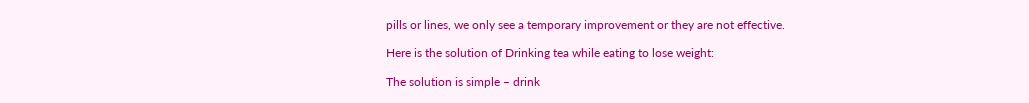pills or lines, we only see a temporary improvement or they are not effective.

Here is the solution of Drinking tea while eating to lose weight:

The solution is simple – drink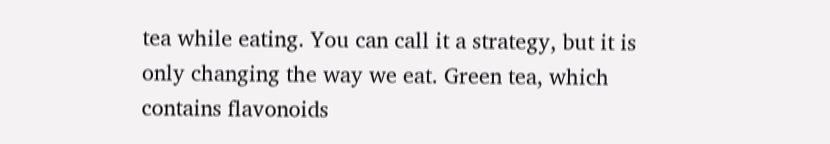tea while eating. You can call it a strategy, but it is only changing the way we eat. Green tea, which contains flavonoids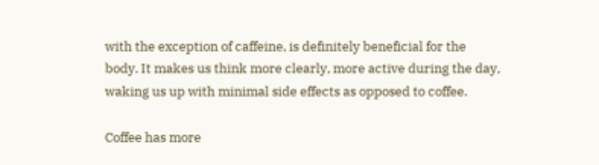with the exception of caffeine, is definitely beneficial for the body. It makes us think more clearly, more active during the day, waking us up with minimal side effects as opposed to coffee.

Coffee has more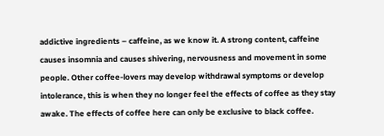addictive ingredients – caffeine, as we know it. A strong content, caffeine causes insomnia and causes shivering, nervousness and movement in some people. Other coffee-lovers may develop withdrawal symptoms or develop intolerance, this is when they no longer feel the effects of coffee as they stay awake. The effects of coffee here can only be exclusive to black coffee.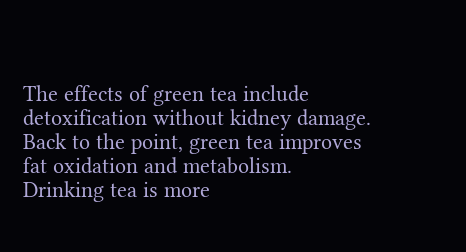The effects of green tea include detoxification without kidney damage. Back to the point, green tea improves fat oxidation and metabolism. Drinking tea is more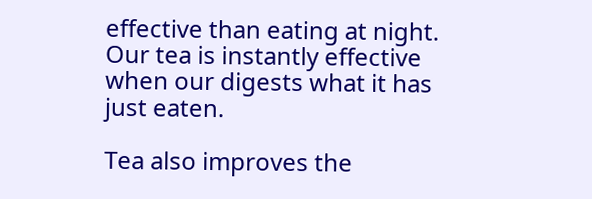effective than eating at night. Our tea is instantly effective when our digests what it has just eaten.

Tea also improves the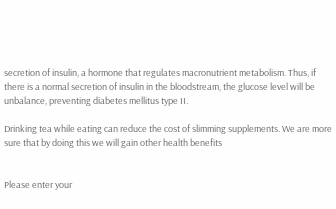secretion of insulin, a hormone that regulates macronutrient metabolism. Thus, if there is a normal secretion of insulin in the bloodstream, the glucose level will be unbalance, preventing diabetes mellitus type II.

Drinking tea while eating can reduce the cost of slimming supplements. We are more sure that by doing this we will gain other health benefits


Please enter your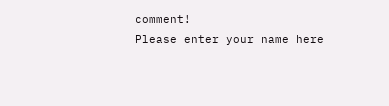comment!
Please enter your name here